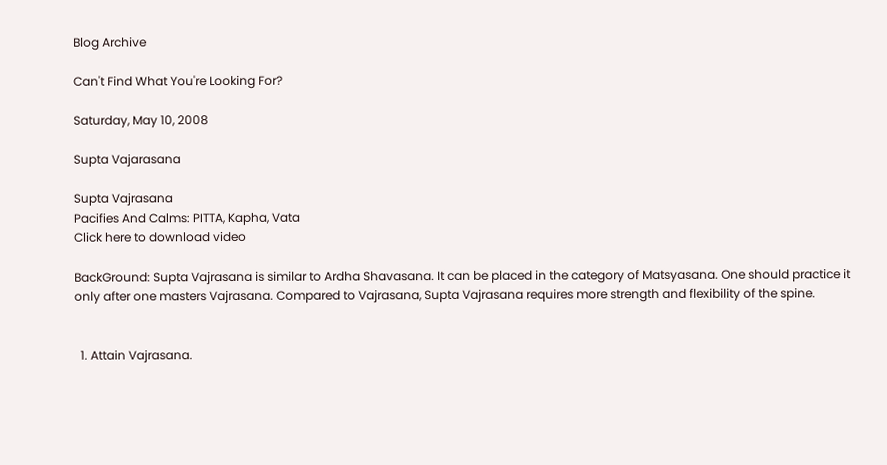Blog Archive

Can't Find What You're Looking For?

Saturday, May 10, 2008

Supta Vajarasana

Supta Vajrasana
Pacifies And Calms: PITTA, Kapha, Vata
Click here to download video

BackGround: Supta Vajrasana is similar to Ardha Shavasana. It can be placed in the category of Matsyasana. One should practice it only after one masters Vajrasana. Compared to Vajrasana, Supta Vajrasana requires more strength and flexibility of the spine.


  1. Attain Vajrasana.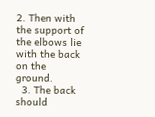2. Then with the support of the elbows lie with the back on the ground.
  3. The back should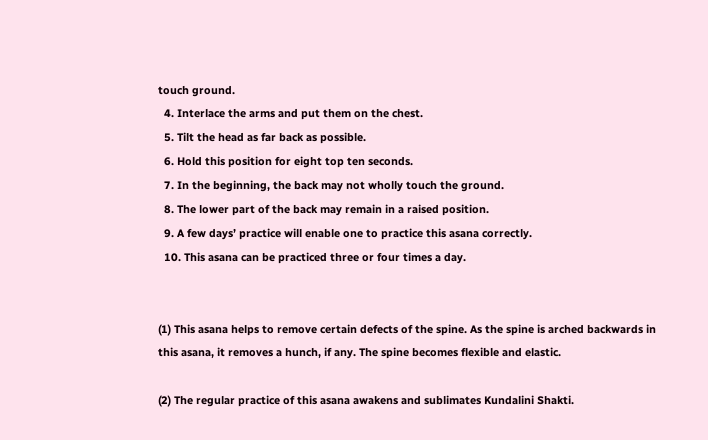touch ground.
  4. Interlace the arms and put them on the chest.
  5. Tilt the head as far back as possible.
  6. Hold this position for eight top ten seconds.
  7. In the beginning, the back may not wholly touch the ground.
  8. The lower part of the back may remain in a raised position.
  9. A few days’ practice will enable one to practice this asana correctly.
  10. This asana can be practiced three or four times a day.


(1) This asana helps to remove certain defects of the spine. As the spine is arched backwards in this asana, it removes a hunch, if any. The spine becomes flexible and elastic.

(2) The regular practice of this asana awakens and sublimates Kundalini Shakti.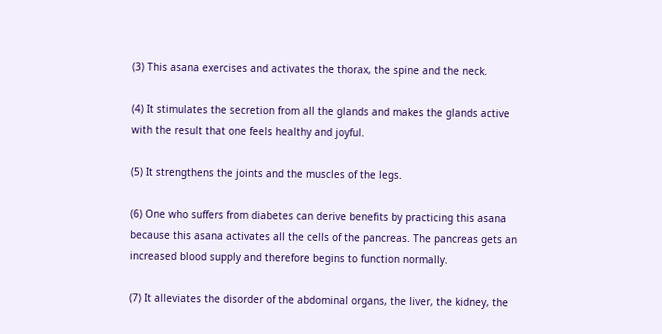(3) This asana exercises and activates the thorax, the spine and the neck.

(4) It stimulates the secretion from all the glands and makes the glands active with the result that one feels healthy and joyful.

(5) It strengthens the joints and the muscles of the legs.

(6) One who suffers from diabetes can derive benefits by practicing this asana because this asana activates all the cells of the pancreas. The pancreas gets an increased blood supply and therefore begins to function normally.

(7) It alleviates the disorder of the abdominal organs, the liver, the kidney, the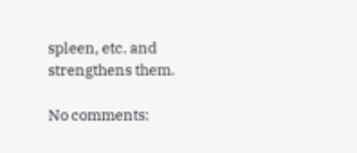spleen, etc. and strengthens them.

No comments: